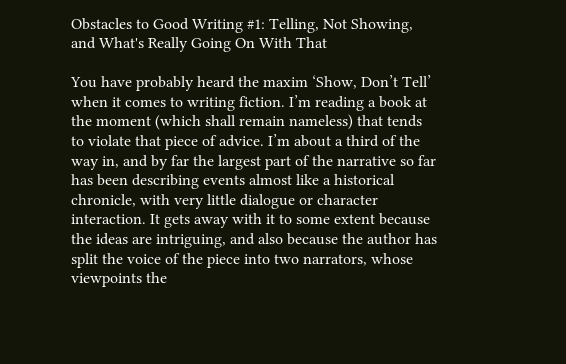Obstacles to Good Writing #1: Telling, Not Showing, and What's Really Going On With That

You have probably heard the maxim ‘Show, Don’t Tell’ when it comes to writing fiction. I’m reading a book at the moment (which shall remain nameless) that tends to violate that piece of advice. I’m about a third of the way in, and by far the largest part of the narrative so far has been describing events almost like a historical chronicle, with very little dialogue or character interaction. It gets away with it to some extent because the ideas are intriguing, and also because the author has split the voice of the piece into two narrators, whose viewpoints the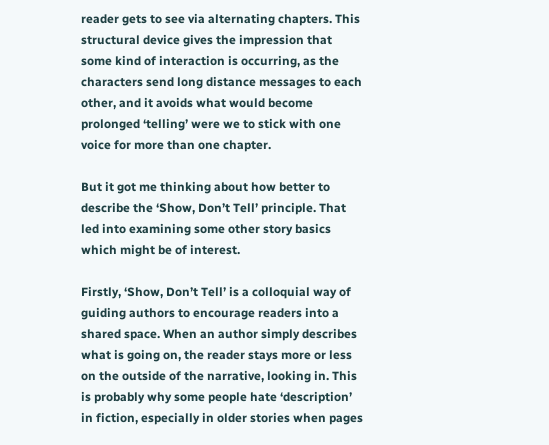reader gets to see via alternating chapters. This structural device gives the impression that some kind of interaction is occurring, as the characters send long distance messages to each other, and it avoids what would become prolonged ‘telling’ were we to stick with one voice for more than one chapter.

But it got me thinking about how better to describe the ‘Show, Don’t Tell’ principle. That led into examining some other story basics which might be of interest.

Firstly, ‘Show, Don’t Tell’ is a colloquial way of guiding authors to encourage readers into a shared space. When an author simply describes what is going on, the reader stays more or less on the outside of the narrative, looking in. This is probably why some people hate ‘description’ in fiction, especially in older stories when pages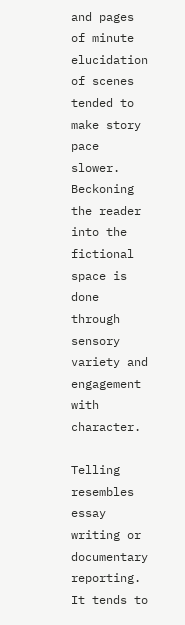and pages of minute elucidation of scenes tended to make story pace slower. Beckoning the reader into the fictional space is done through sensory variety and engagement with character.

Telling resembles essay writing or documentary reporting. It tends to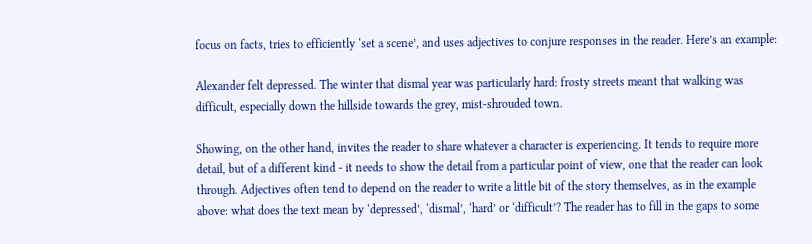focus on facts, tries to efficiently ‘set a scene’, and uses adjectives to conjure responses in the reader. Here’s an example:

Alexander felt depressed. The winter that dismal year was particularly hard: frosty streets meant that walking was difficult, especially down the hillside towards the grey, mist-shrouded town.

Showing, on the other hand, invites the reader to share whatever a character is experiencing. It tends to require more detail, but of a different kind - it needs to show the detail from a particular point of view, one that the reader can look through. Adjectives often tend to depend on the reader to write a little bit of the story themselves, as in the example above: what does the text mean by ‘depressed’, ‘dismal’, ‘hard’ or ‘difficult’? The reader has to fill in the gaps to some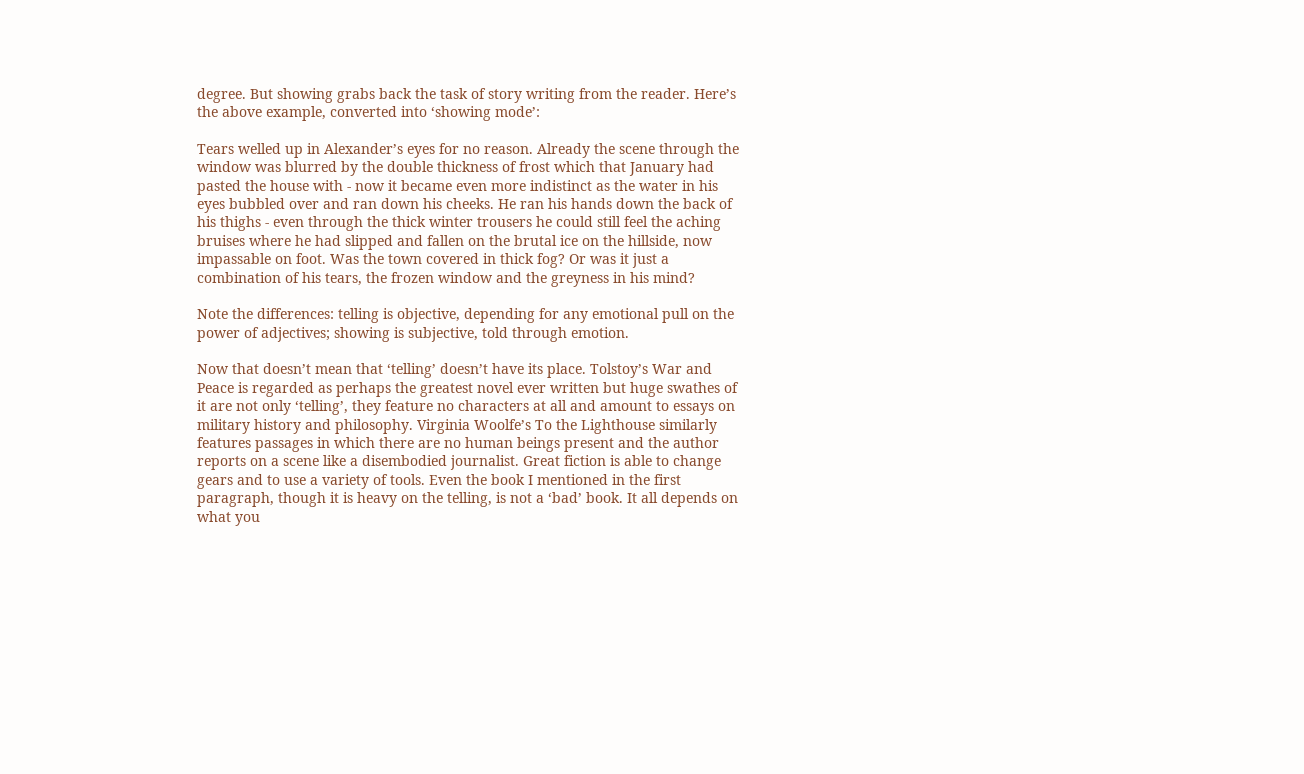degree. But showing grabs back the task of story writing from the reader. Here’s the above example, converted into ‘showing mode’:

Tears welled up in Alexander’s eyes for no reason. Already the scene through the window was blurred by the double thickness of frost which that January had pasted the house with - now it became even more indistinct as the water in his eyes bubbled over and ran down his cheeks. He ran his hands down the back of his thighs - even through the thick winter trousers he could still feel the aching bruises where he had slipped and fallen on the brutal ice on the hillside, now impassable on foot. Was the town covered in thick fog? Or was it just a combination of his tears, the frozen window and the greyness in his mind?

Note the differences: telling is objective, depending for any emotional pull on the power of adjectives; showing is subjective, told through emotion.

Now that doesn’t mean that ‘telling’ doesn’t have its place. Tolstoy’s War and Peace is regarded as perhaps the greatest novel ever written but huge swathes of it are not only ‘telling’, they feature no characters at all and amount to essays on military history and philosophy. Virginia Woolfe’s To the Lighthouse similarly features passages in which there are no human beings present and the author reports on a scene like a disembodied journalist. Great fiction is able to change gears and to use a variety of tools. Even the book I mentioned in the first paragraph, though it is heavy on the telling, is not a ‘bad’ book. It all depends on what you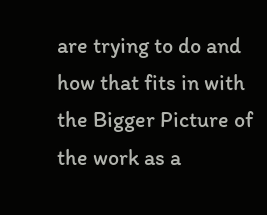are trying to do and how that fits in with the Bigger Picture of the work as a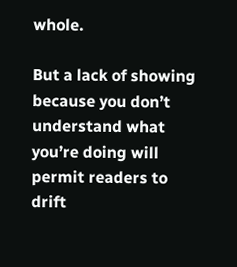whole.

But a lack of showing because you don’t understand what you’re doing will permit readers to drift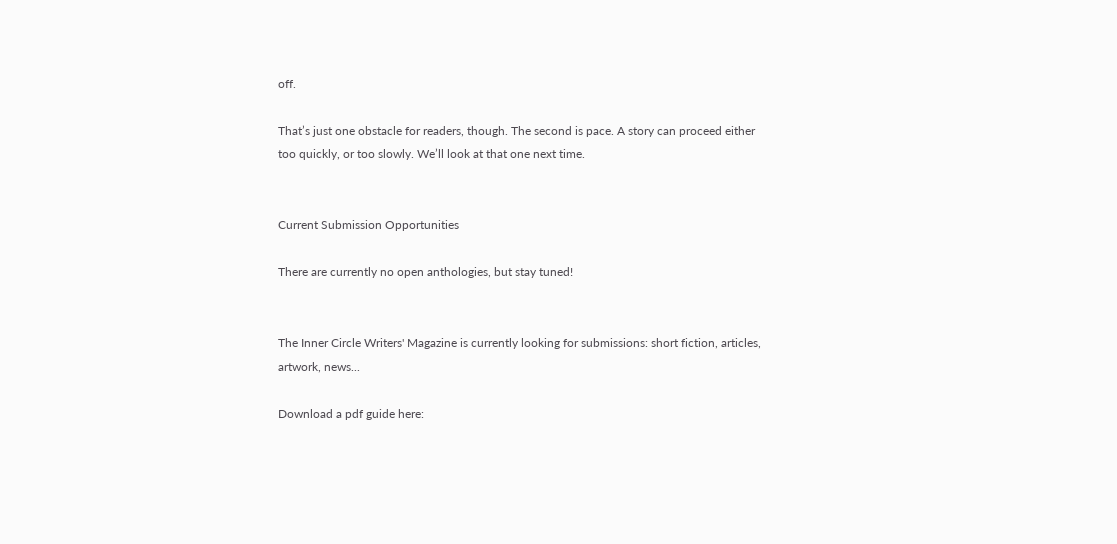off.

That’s just one obstacle for readers, though. The second is pace. A story can proceed either too quickly, or too slowly. We’ll look at that one next time.


Current Submission Opportunities

There are currently no open anthologies, but stay tuned!


The Inner Circle Writers' Magazine is currently looking for submissions: short fiction, articles, artwork, news...

Download a pdf guide here: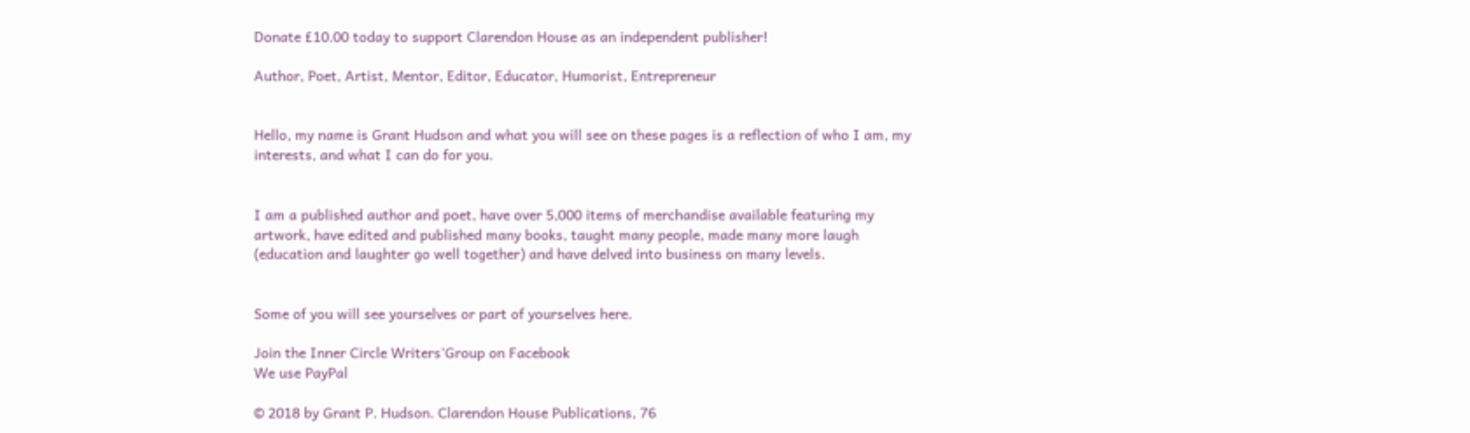Donate £10.00 today to support Clarendon House as an independent publisher!

Author, Poet, Artist, Mentor, Editor, Educator, Humorist, Entrepreneur


Hello, my name is Grant Hudson and what you will see on these pages is a reflection of who I am, my interests, and what I can do for you.


I am a published author and poet, have over 5,000 items of merchandise available featuring my artwork, have edited and published many books, taught many people, made many more laugh (education and laughter go well together) and have delved into business on many levels.


Some of you will see yourselves or part of yourselves here.

Join the Inner Circle Writers'Group on Facebook
We use PayPal

© 2018 by Grant P. Hudson. Clarendon House Publications, 76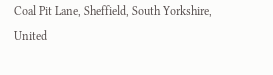Coal Pit Lane, Sheffield, South Yorkshire, United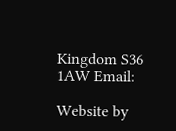Kingdom S36 1AW Email:

Website by